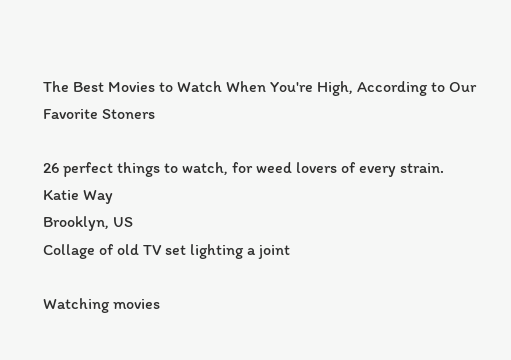The Best Movies to Watch When You're High, According to Our Favorite Stoners

26 perfect things to watch, for weed lovers of every strain.
Katie Way
Brooklyn, US
Collage of old TV set lighting a joint

Watching movies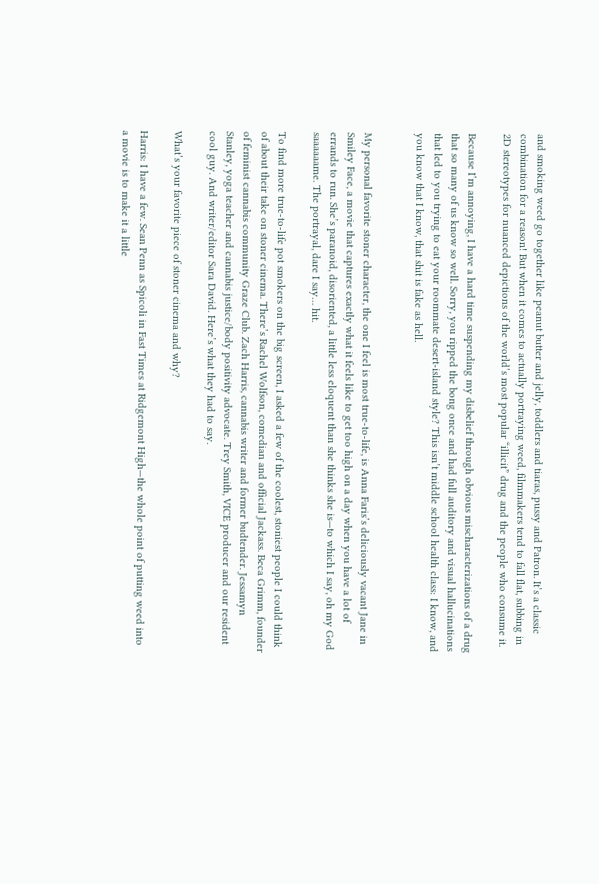and smoking weed go together like peanut butter and jelly, toddlers and tiaras, pussy and Patron. It’s a classic combination for a reason! But when it comes to actually portraying weed, filmmakers tend to fall flat, subbing in 2D stereotypes for nuanced depictions of the world’s most popular “illicit” drug and the people who consume it.

Because I’m annoying, I have a hard time suspending my disbelief through obvious mischaracterizations of a drug that so many of us know so well. Sorry, you ripped the bong once and had full auditory and visual hallucinations that led to you trying to eat your roommate desert-island style? This isn’t middle school health class: I know, and you know that I know, that shit is fake as hell.


My personal favorite stoner character, the one I feel is most true-to-life, is Anna Faris’s deliciously vacant Jane in Smiley Face, a movie that captures exactly what it feels like to get too high on a day when you have a lot of errands to run. She’s paranoid, disoriented, a little less eloquent than she thinks she is—to which I say, oh my God saaaaaame. The portrayal, dare I say… hit.

To find more true-to-life pot smokers on the big screen, I asked a few of the coolest, stoniest people I could think of about their take on stoner cinema. There’s Rachel Wolfson, comedian and official Jackass. Beca Grimm, founder of feminist cannabis community Graze Club. Zach Harris, cannabis writer and former budtender. Jessamyn Stanley, yoga teacher and cannabis justice/body positivity advocate. Trey Smith, VICE producer and our resident cool guy. And writer/editor Sara David. Here’s what they had to say.

What’s your favorite piece of stoner cinema and why?

Harris: I have a few. Sean Penn as Spicoli in Fast Times at Ridgemont High—the whole point of putting weed into a movie is to make it a little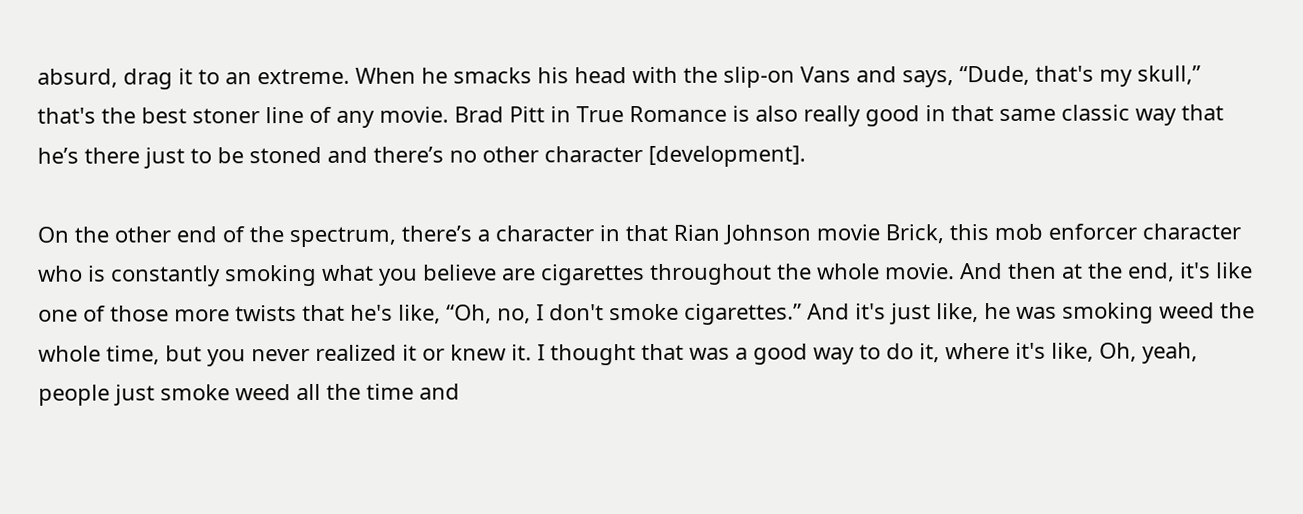absurd, drag it to an extreme. When he smacks his head with the slip-on Vans and says, “Dude, that's my skull,” that's the best stoner line of any movie. Brad Pitt in True Romance is also really good in that same classic way that he’s there just to be stoned and there’s no other character [development].

On the other end of the spectrum, there’s a character in that Rian Johnson movie Brick, this mob enforcer character who is constantly smoking what you believe are cigarettes throughout the whole movie. And then at the end, it's like one of those more twists that he's like, “Oh, no, I don't smoke cigarettes.” And it's just like, he was smoking weed the whole time, but you never realized it or knew it. I thought that was a good way to do it, where it's like, Oh, yeah, people just smoke weed all the time and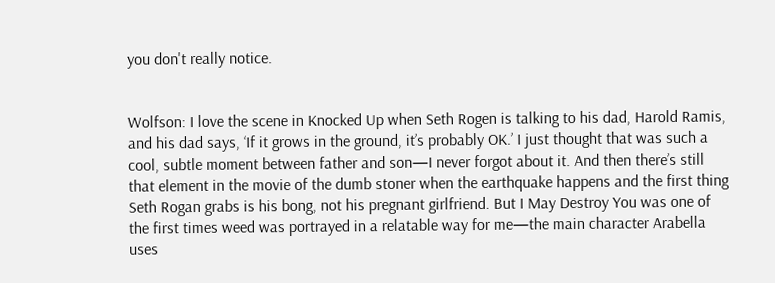you don't really notice.


Wolfson: I love the scene in Knocked Up when Seth Rogen is talking to his dad, Harold Ramis, and his dad says, ‘If it grows in the ground, it’s probably OK.’ I just thought that was such a cool, subtle moment between father and son—I never forgot about it. And then there’s still that element in the movie of the dumb stoner when the earthquake happens and the first thing Seth Rogan grabs is his bong, not his pregnant girlfriend. But I May Destroy You was one of the first times weed was portrayed in a relatable way for me—the main character Arabella uses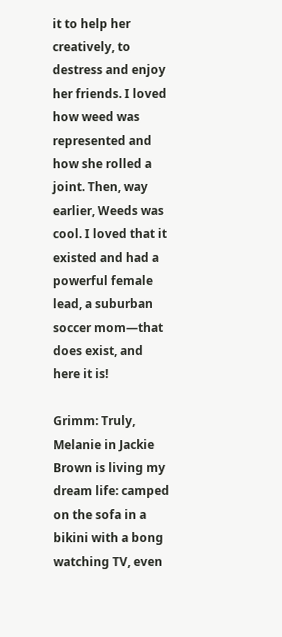it to help her creatively, to destress and enjoy her friends. I loved how weed was represented and how she rolled a joint. Then, way earlier, Weeds was cool. I loved that it existed and had a powerful female lead, a suburban soccer mom—that does exist, and here it is!

Grimm: Truly, Melanie in Jackie Brown is living my dream life: camped on the sofa in a bikini with a bong watching TV, even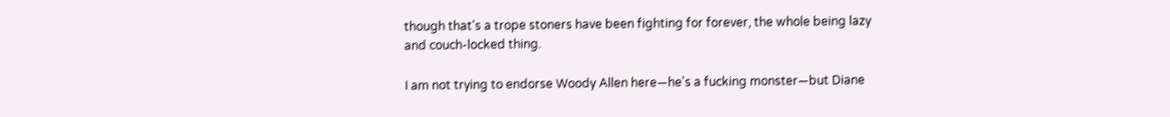though that's a trope stoners have been fighting for forever, the whole being lazy and couch-locked thing.

I am not trying to endorse Woody Allen here—he's a fucking monster—but Diane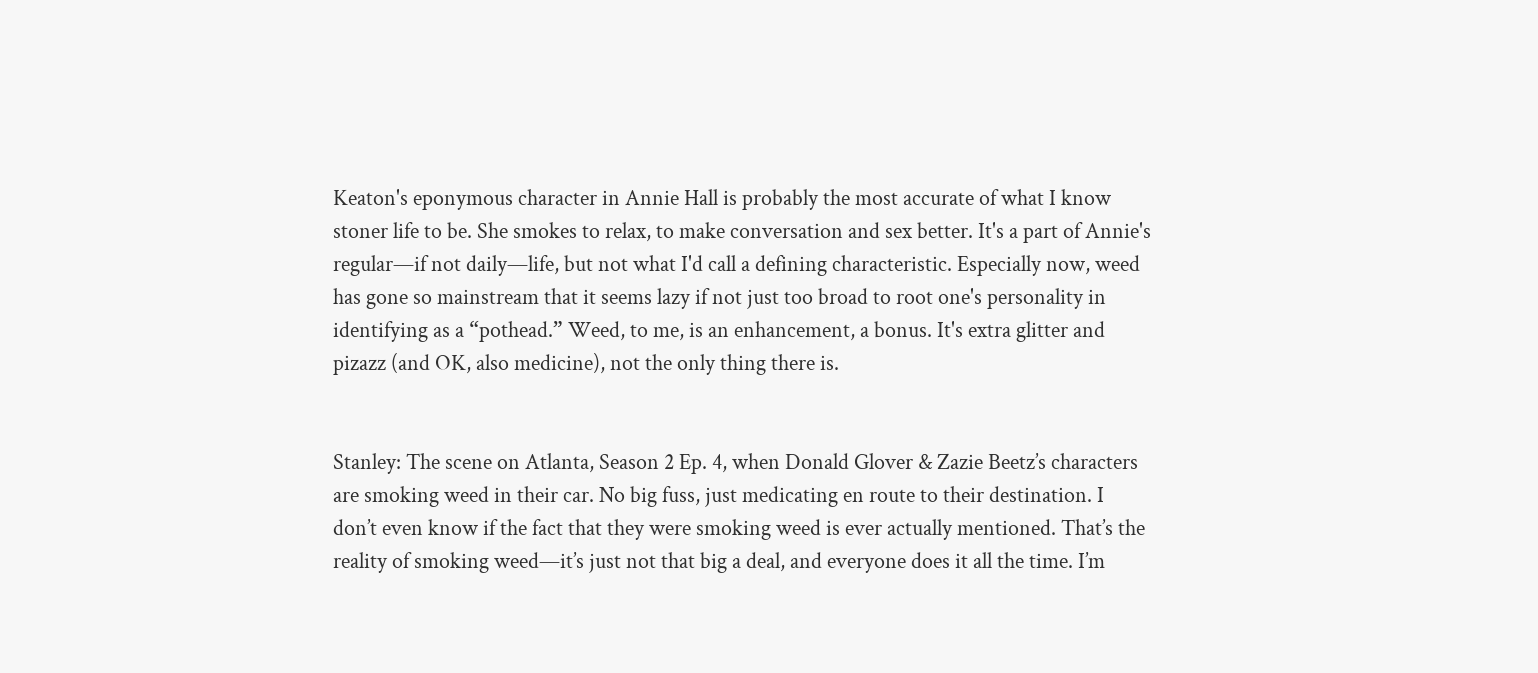Keaton's eponymous character in Annie Hall is probably the most accurate of what I know stoner life to be. She smokes to relax, to make conversation and sex better. It's a part of Annie's regular—if not daily—life, but not what I'd call a defining characteristic. Especially now, weed has gone so mainstream that it seems lazy if not just too broad to root one's personality in identifying as a “pothead.” Weed, to me, is an enhancement, a bonus. It's extra glitter and pizazz (and OK, also medicine), not the only thing there is.


Stanley: The scene on Atlanta, Season 2 Ep. 4, when Donald Glover & Zazie Beetz’s characters are smoking weed in their car. No big fuss, just medicating en route to their destination. I don’t even know if the fact that they were smoking weed is ever actually mentioned. That’s the reality of smoking weed—it’s just not that big a deal, and everyone does it all the time. I’m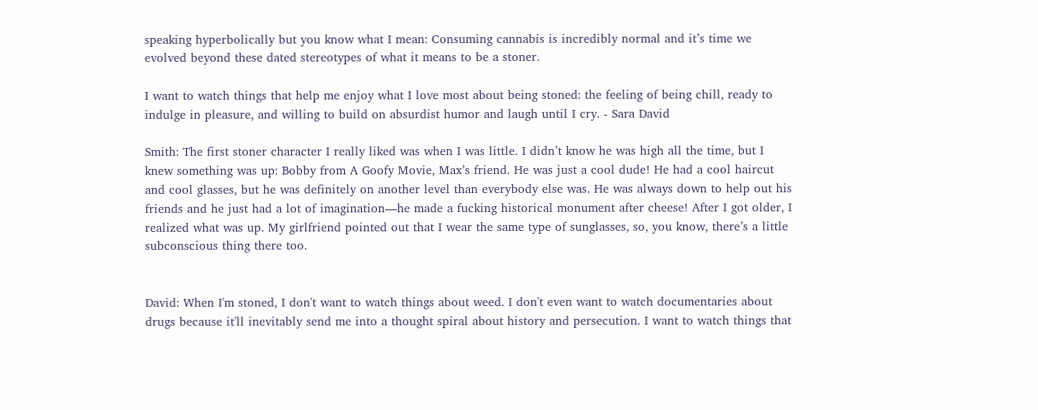speaking hyperbolically but you know what I mean: Consuming cannabis is incredibly normal and it’s time we evolved beyond these dated stereotypes of what it means to be a stoner.

I want to watch things that help me enjoy what I love most about being stoned: the feeling of being chill, ready to indulge in pleasure, and willing to build on absurdist humor and laugh until I cry. - Sara David

Smith: The first stoner character I really liked was when I was little. I didn’t know he was high all the time, but I knew something was up: Bobby from A Goofy Movie, Max’s friend. He was just a cool dude! He had a cool haircut and cool glasses, but he was definitely on another level than everybody else was. He was always down to help out his friends and he just had a lot of imagination—he made a fucking historical monument after cheese! After I got older, I realized what was up. My girlfriend pointed out that I wear the same type of sunglasses, so, you know, there’s a little subconscious thing there too.


David: When I'm stoned, I don't want to watch things about weed. I don't even want to watch documentaries about drugs because it'll inevitably send me into a thought spiral about history and persecution. I want to watch things that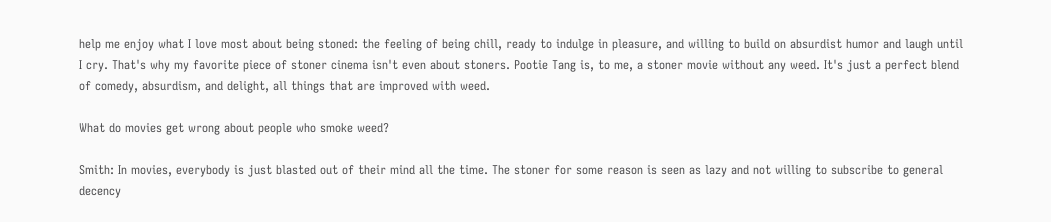help me enjoy what I love most about being stoned: the feeling of being chill, ready to indulge in pleasure, and willing to build on absurdist humor and laugh until I cry. That's why my favorite piece of stoner cinema isn't even about stoners. Pootie Tang is, to me, a stoner movie without any weed. It's just a perfect blend of comedy, absurdism, and delight, all things that are improved with weed.

What do movies get wrong about people who smoke weed?

Smith: In movies, everybody is just blasted out of their mind all the time. The stoner for some reason is seen as lazy and not willing to subscribe to general decency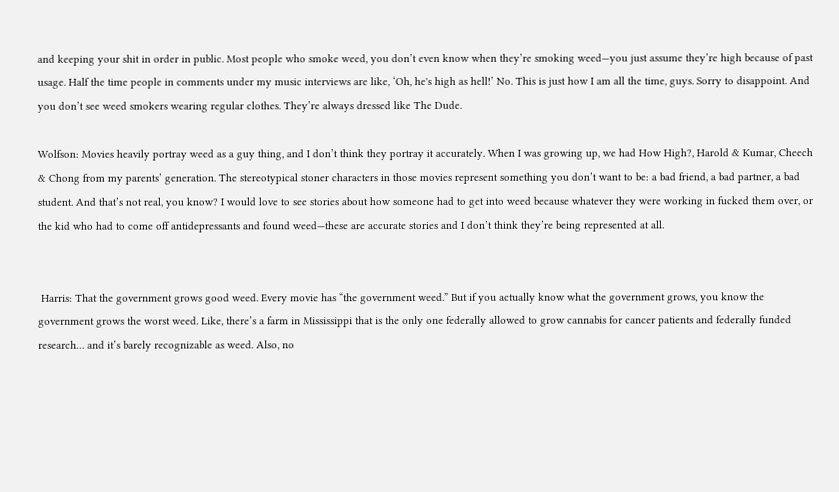and keeping your shit in order in public. Most people who smoke weed, you don’t even know when they’re smoking weed—you just assume they’re high because of past usage. Half the time people in comments under my music interviews are like, ‘Oh, he's high as hell!’ No. This is just how I am all the time, guys. Sorry to disappoint. And you don’t see weed smokers wearing regular clothes. They’re always dressed like The Dude.

Wolfson: Movies heavily portray weed as a guy thing, and I don’t think they portray it accurately. When I was growing up, we had How High?, Harold & Kumar, Cheech & Chong from my parents’ generation. The stereotypical stoner characters in those movies represent something you don’t want to be: a bad friend, a bad partner, a bad student. And that’s not real, you know? I would love to see stories about how someone had to get into weed because whatever they were working in fucked them over, or the kid who had to come off antidepressants and found weed—these are accurate stories and I don’t think they’re being represented at all.


 Harris: That the government grows good weed. Every movie has “the government weed.” But if you actually know what the government grows, you know the government grows the worst weed. Like, there’s a farm in Mississippi that is the only one federally allowed to grow cannabis for cancer patients and federally funded research… and it’s barely recognizable as weed. Also, no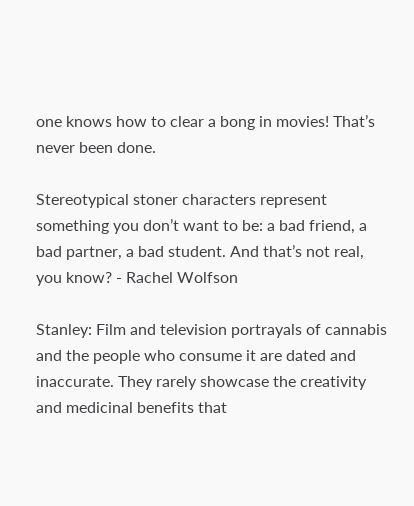one knows how to clear a bong in movies! That’s never been done.

Stereotypical stoner characters represent something you don’t want to be: a bad friend, a bad partner, a bad student. And that’s not real, you know? - Rachel Wolfson

Stanley: Film and television portrayals of cannabis and the people who consume it are dated and inaccurate. They rarely showcase the creativity and medicinal benefits that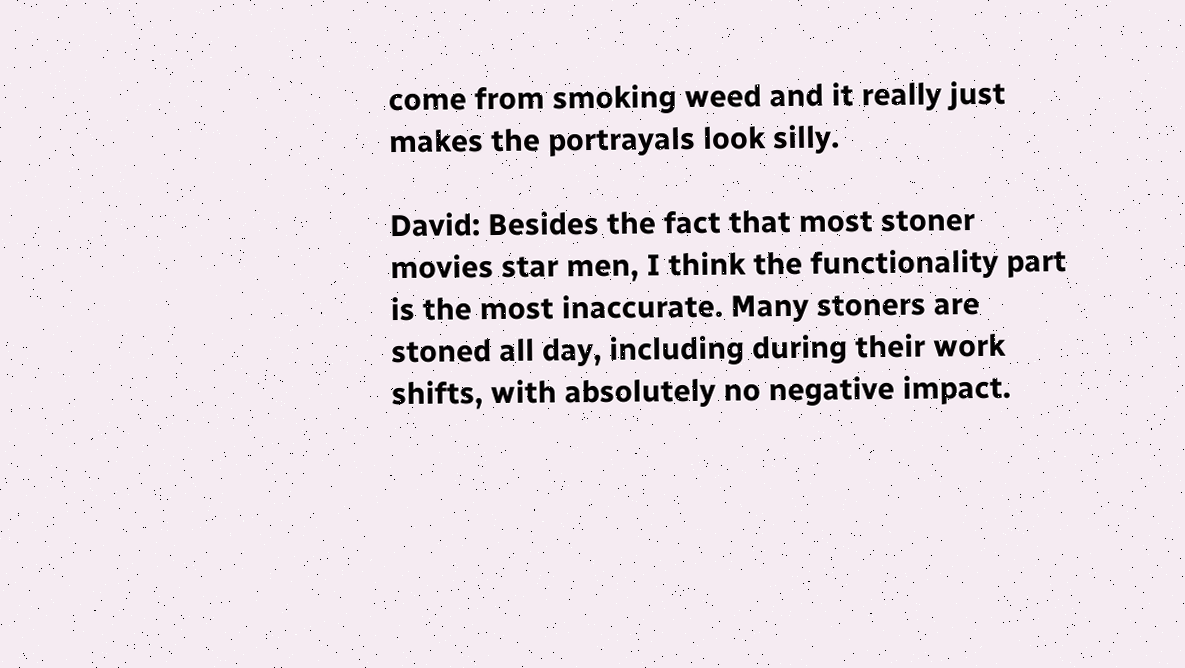come from smoking weed and it really just makes the portrayals look silly.

David: Besides the fact that most stoner movies star men, I think the functionality part is the most inaccurate. Many stoners are stoned all day, including during their work shifts, with absolutely no negative impact.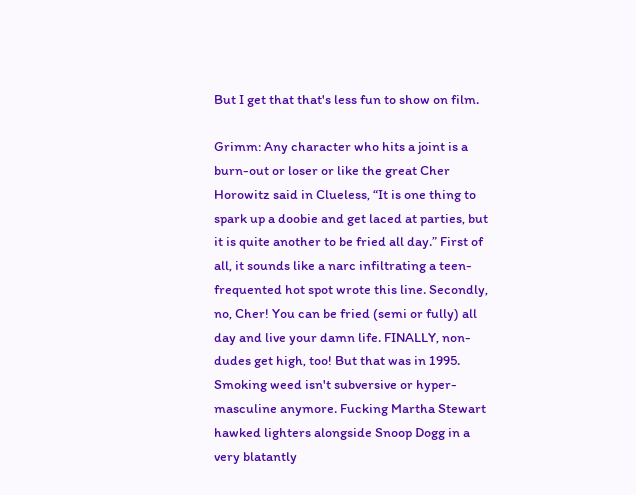But I get that that's less fun to show on film.

Grimm: Any character who hits a joint is a burn-out or loser or like the great Cher Horowitz said in Clueless, “It is one thing to spark up a doobie and get laced at parties, but it is quite another to be fried all day.” First of all, it sounds like a narc infiltrating a teen-frequented hot spot wrote this line. Secondly, no, Cher! You can be fried (semi or fully) all day and live your damn life. FINALLY, non-dudes get high, too! But that was in 1995. Smoking weed isn't subversive or hyper-masculine anymore. Fucking Martha Stewart hawked lighters alongside Snoop Dogg in a very blatantly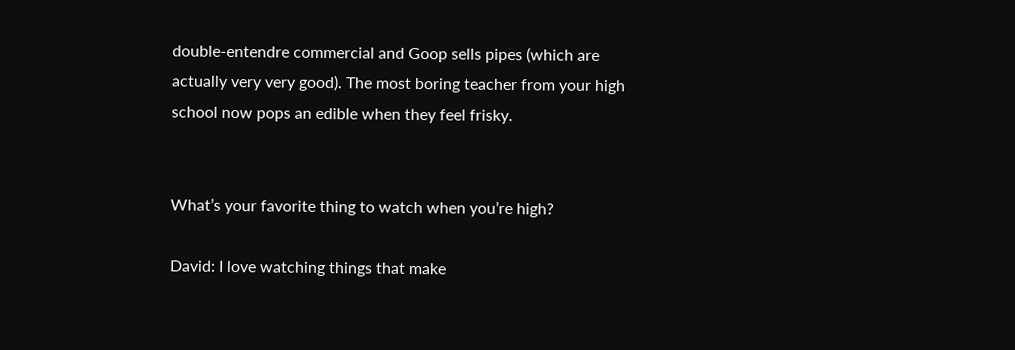double-entendre commercial and Goop sells pipes (which are actually very very good). The most boring teacher from your high school now pops an edible when they feel frisky.


What’s your favorite thing to watch when you’re high?

David: I love watching things that make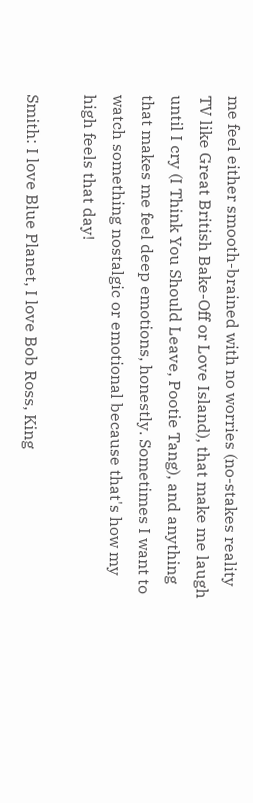me feel either smooth-brained with no worries (no-stakes reality TV like Great British Bake-Off or Love Island), that make me laugh until I cry (I Think You Should Leave, Pootie Tang), and anything that makes me feel deep emotions, honestly. Sometimes I want to watch something nostalgic or emotional because that's how my high feels that day!

Smith: I love Blue Planet, I love Bob Ross, King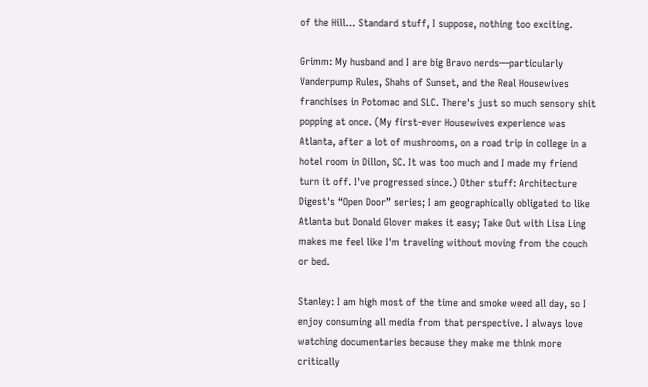of the Hill… Standard stuff, I suppose, nothing too exciting.

Grimm: My husband and I are big Bravo nerds—particularly Vanderpump Rules, Shahs of Sunset, and the Real Housewives franchises in Potomac and SLC. There's just so much sensory shit popping at once. (My first-ever Housewives experience was Atlanta, after a lot of mushrooms, on a road trip in college in a hotel room in Dillon, SC. It was too much and I made my friend turn it off. I've progressed since.) Other stuff: Architecture Digest's “Open Door” series; I am geographically obligated to like Atlanta but Donald Glover makes it easy; Take Out with Lisa Ling makes me feel like I'm traveling without moving from the couch or bed.

Stanley: I am high most of the time and smoke weed all day, so I enjoy consuming all media from that perspective. I always love watching documentaries because they make me think more critically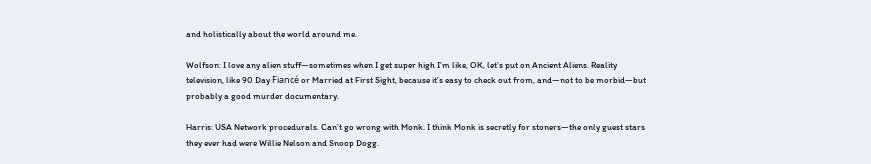and holistically about the world around me.

Wolfson: I love any alien stuff—sometimes when I get super high I’m like, OK, let’s put on Ancient Aliens. Reality television, like 90 Day Fiancé or Married at First Sight, because it’s easy to check out from, and—not to be morbid—but probably a good murder documentary.

Harris: USA Network procedurals. Can’t go wrong with Monk. I think Monk is secretly for stoners—the only guest stars they ever had were Willie Nelson and Snoop Dogg.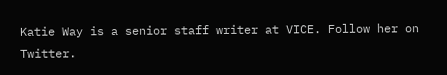Katie Way is a senior staff writer at VICE. Follow her on Twitter.